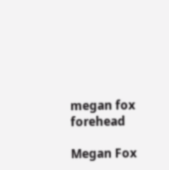megan fox forehead

Megan Fox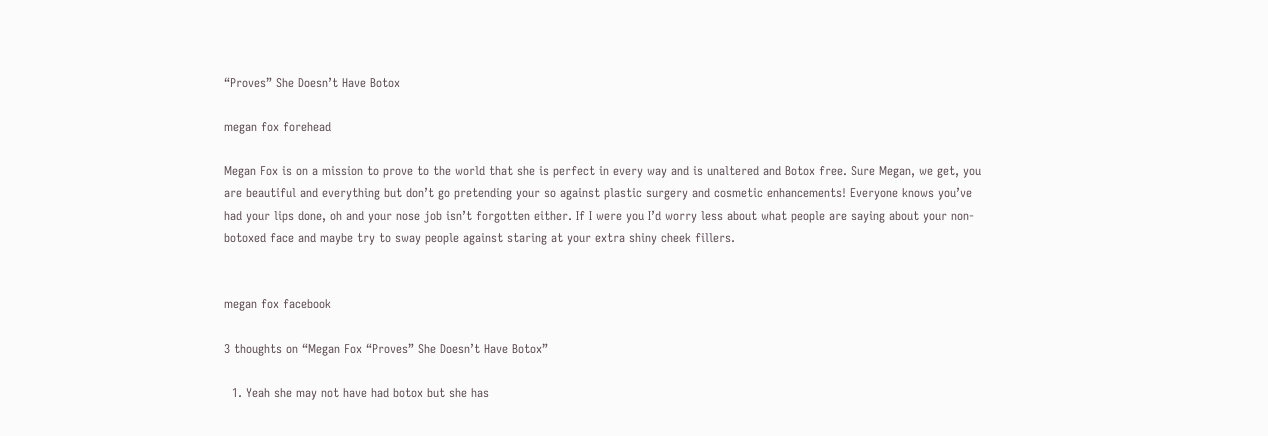“Proves” She Doesn’t Have Botox

megan fox forehead

Megan Fox is on a mission to prove to the world that she is perfect in every way and is unaltered and Botox free. Sure Megan, we get, you  are beautiful and everything but don’t go pretending your so against plastic surgery and cosmetic enhancements! Everyone knows you’ve had your lips done, oh and your nose job isn’t forgotten either. If I were you I’d worry less about what people are saying about your non-botoxed face and maybe try to sway people against staring at your extra shiny cheek fillers.


megan fox facebook

3 thoughts on “Megan Fox “Proves” She Doesn’t Have Botox”

  1. Yeah she may not have had botox but she has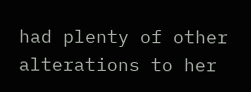had plenty of other alterations to her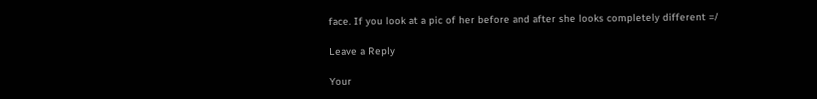face. If you look at a pic of her before and after she looks completely different =/

Leave a Reply

Your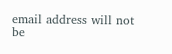email address will not be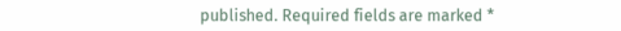published. Required fields are marked *